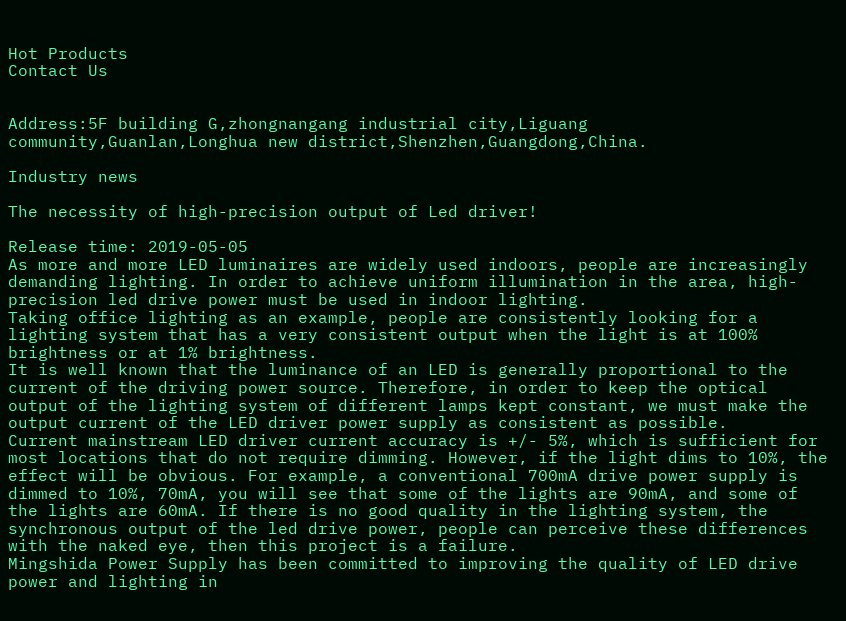Hot Products
Contact Us


Address:5F building G,zhongnangang industrial city,Liguang community,Guanlan,Longhua new district,Shenzhen,Guangdong,China.

Industry news

The necessity of high-precision output of Led driver!

Release time: 2019-05-05
As more and more LED luminaires are widely used indoors, people are increasingly demanding lighting. In order to achieve uniform illumination in the area, high-precision led drive power must be used in indoor lighting.
Taking office lighting as an example, people are consistently looking for a lighting system that has a very consistent output when the light is at 100% brightness or at 1% brightness.
It is well known that the luminance of an LED is generally proportional to the current of the driving power source. Therefore, in order to keep the optical output of the lighting system of different lamps kept constant, we must make the output current of the LED driver power supply as consistent as possible.
Current mainstream LED driver current accuracy is +/- 5%, which is sufficient for most locations that do not require dimming. However, if the light dims to 10%, the effect will be obvious. For example, a conventional 700mA drive power supply is dimmed to 10%, 70mA, you will see that some of the lights are 90mA, and some of the lights are 60mA. If there is no good quality in the lighting system, the synchronous output of the led drive power, people can perceive these differences with the naked eye, then this project is a failure.
Mingshida Power Supply has been committed to improving the quality of LED drive power and lighting in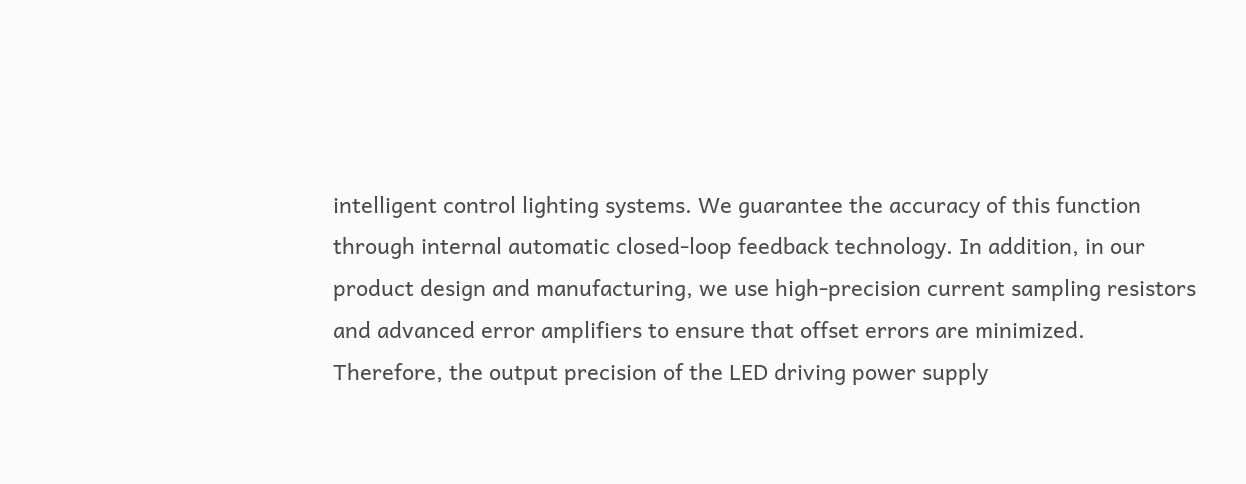intelligent control lighting systems. We guarantee the accuracy of this function through internal automatic closed-loop feedback technology. In addition, in our product design and manufacturing, we use high-precision current sampling resistors and advanced error amplifiers to ensure that offset errors are minimized. Therefore, the output precision of the LED driving power supply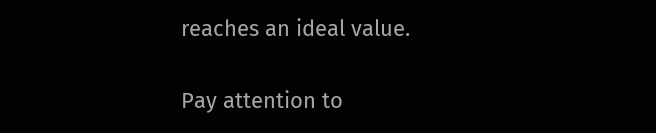reaches an ideal value.

Pay attention to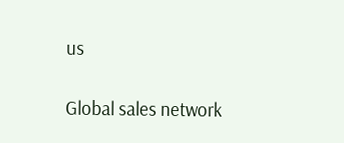us

Global sales network